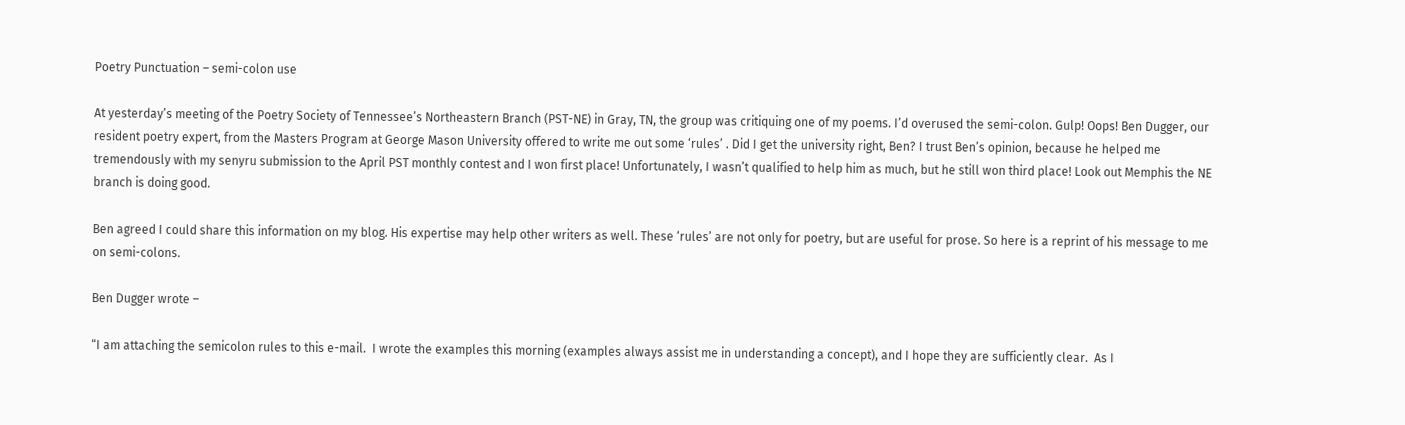Poetry Punctuation – semi-colon use

At yesterday’s meeting of the Poetry Society of Tennessee’s Northeastern Branch (PST-NE) in Gray, TN, the group was critiquing one of my poems. I’d overused the semi-colon. Gulp! Oops! Ben Dugger, our resident poetry expert, from the Masters Program at George Mason University offered to write me out some ‘rules’ . Did I get the university right, Ben? I trust Ben’s opinion, because he helped me tremendously with my senyru submission to the April PST monthly contest and I won first place! Unfortunately, I wasn’t qualified to help him as much, but he still won third place! Look out Memphis the NE branch is doing good.

Ben agreed I could share this information on my blog. His expertise may help other writers as well. These ‘rules’ are not only for poetry, but are useful for prose. So here is a reprint of his message to me on semi-colons.

Ben Dugger wrote –

“I am attaching the semicolon rules to this e-mail.  I wrote the examples this morning (examples always assist me in understanding a concept), and I hope they are sufficiently clear.  As I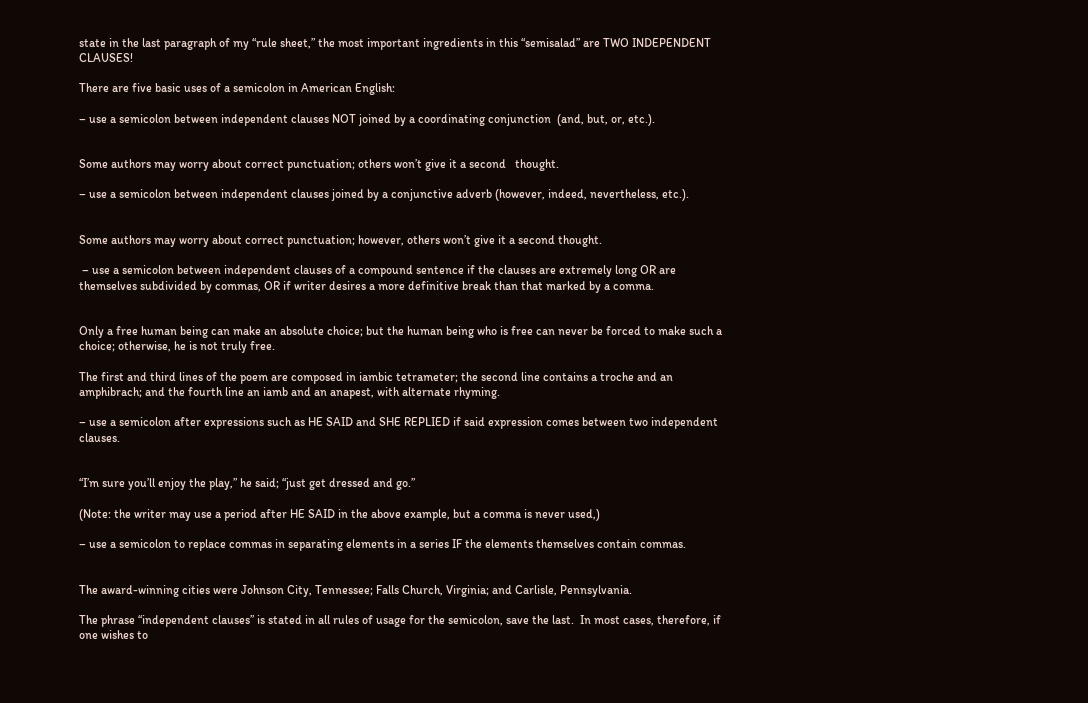state in the last paragraph of my “rule sheet,” the most important ingredients in this “semisalad” are TWO INDEPENDENT CLAUSES!

There are five basic uses of a semicolon in American English:

– use a semicolon between independent clauses NOT joined by a coordinating conjunction  (and, but, or, etc.).


Some authors may worry about correct punctuation; others won’t give it a second   thought.

– use a semicolon between independent clauses joined by a conjunctive adverb (however, indeed, nevertheless, etc.).


Some authors may worry about correct punctuation; however, others won’t give it a second thought.

 – use a semicolon between independent clauses of a compound sentence if the clauses are extremely long OR are themselves subdivided by commas, OR if writer desires a more definitive break than that marked by a comma.


Only a free human being can make an absolute choice; but the human being who is free can never be forced to make such a choice; otherwise, he is not truly free.

The first and third lines of the poem are composed in iambic tetrameter; the second line contains a troche and an amphibrach; and the fourth line an iamb and an anapest, with alternate rhyming.

– use a semicolon after expressions such as HE SAID and SHE REPLIED if said expression comes between two independent clauses.


“I’m sure you’ll enjoy the play,” he said; “just get dressed and go.”

(Note: the writer may use a period after HE SAID in the above example, but a comma is never used,)

– use a semicolon to replace commas in separating elements in a series IF the elements themselves contain commas.


The award-winning cities were Johnson City, Tennessee; Falls Church, Virginia; and Carlisle, Pennsylvania.

The phrase “independent clauses” is stated in all rules of usage for the semicolon, save the last.  In most cases, therefore, if one wishes to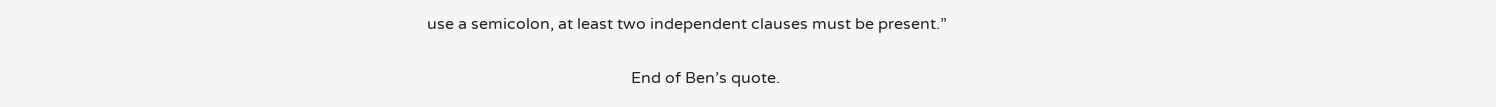use a semicolon, at least two independent clauses must be present.”

                                                   End of Ben’s quote.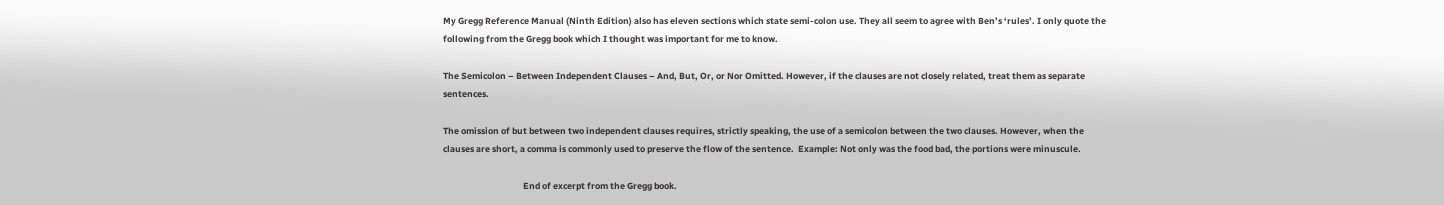My Gregg Reference Manual (Ninth Edition) also has eleven sections which state semi-colon use. They all seem to agree with Ben’s ‘rules’. I only quote the following from the Gregg book which I thought was important for me to know.

The Semicolon – Between Independent Clauses – And, But, Or, or Nor Omitted. However, if the clauses are not closely related, treat them as separate sentences.

The omission of but between two independent clauses requires, strictly speaking, the use of a semicolon between the two clauses. However, when the clauses are short, a comma is commonly used to preserve the flow of the sentence.  Example: Not only was the food bad, the portions were minuscule.

                                        End of excerpt from the Gregg book.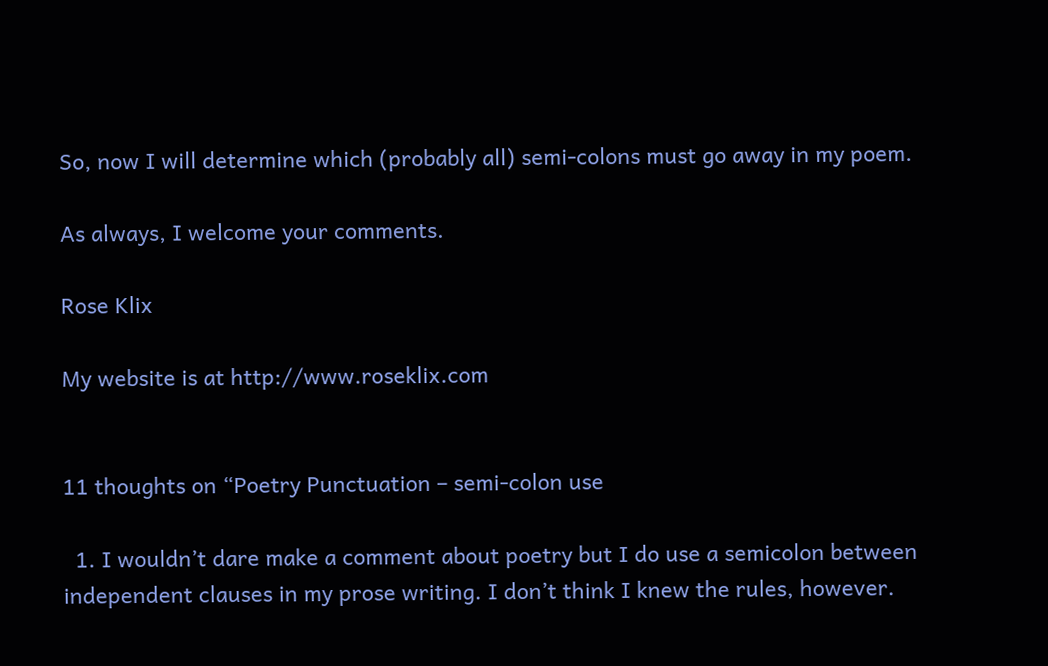So, now I will determine which (probably all) semi-colons must go away in my poem.

As always, I welcome your comments.

Rose Klix

My website is at http://www.roseklix.com


11 thoughts on “Poetry Punctuation – semi-colon use

  1. I wouldn’t dare make a comment about poetry but I do use a semicolon between independent clauses in my prose writing. I don’t think I knew the rules, however.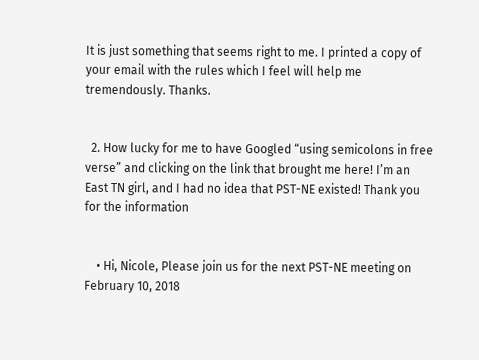It is just something that seems right to me. I printed a copy of your email with the rules which I feel will help me tremendously. Thanks.


  2. How lucky for me to have Googled “using semicolons in free verse” and clicking on the link that brought me here! I’m an East TN girl, and I had no idea that PST-NE existed! Thank you for the information


    • Hi, Nicole, Please join us for the next PST-NE meeting on February 10, 2018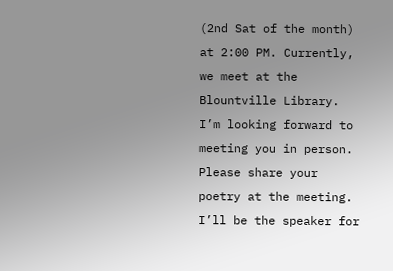(2nd Sat of the month) at 2:00 PM. Currently, we meet at the Blountville Library. I’m looking forward to meeting you in person. Please share your poetry at the meeting. I’ll be the speaker for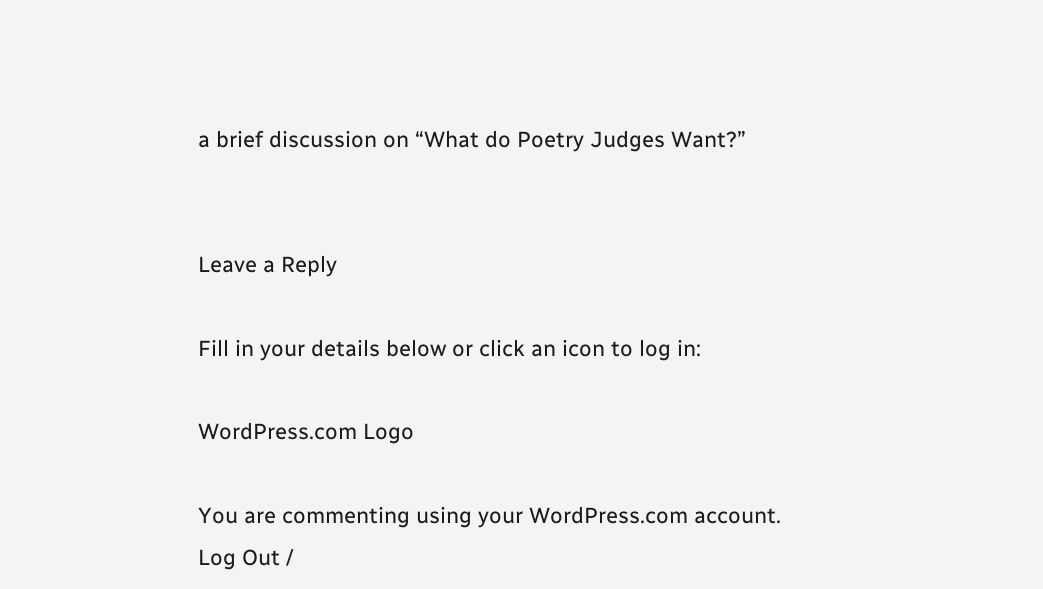a brief discussion on “What do Poetry Judges Want?”


Leave a Reply

Fill in your details below or click an icon to log in:

WordPress.com Logo

You are commenting using your WordPress.com account. Log Out /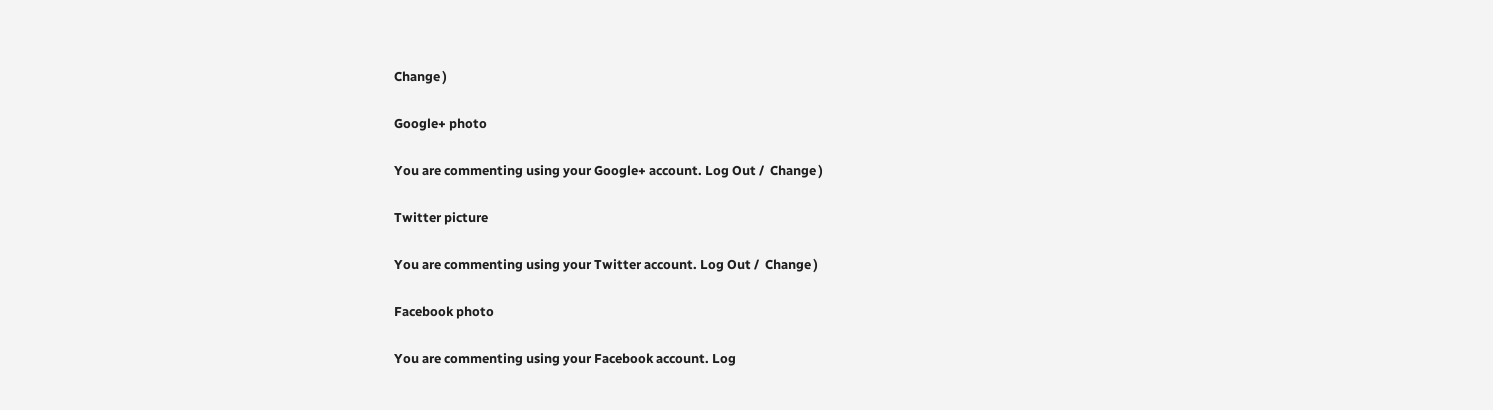Change )

Google+ photo

You are commenting using your Google+ account. Log Out /  Change )

Twitter picture

You are commenting using your Twitter account. Log Out /  Change )

Facebook photo

You are commenting using your Facebook account. Log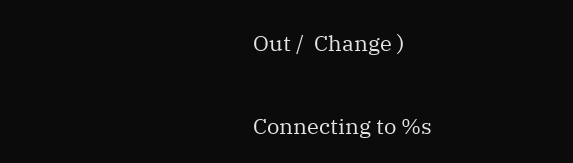Out /  Change )

Connecting to %s